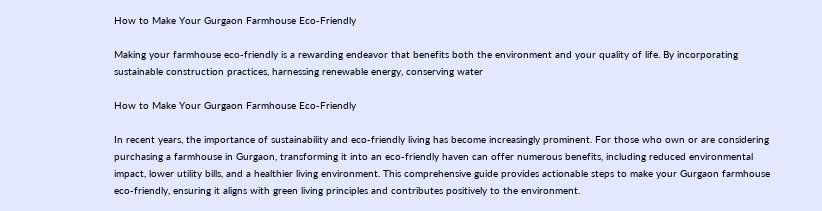How to Make Your Gurgaon Farmhouse Eco-Friendly

Making your farmhouse eco-friendly is a rewarding endeavor that benefits both the environment and your quality of life. By incorporating sustainable construction practices, harnessing renewable energy, conserving water

How to Make Your Gurgaon Farmhouse Eco-Friendly

In recent years, the importance of sustainability and eco-friendly living has become increasingly prominent. For those who own or are considering purchasing a farmhouse in Gurgaon, transforming it into an eco-friendly haven can offer numerous benefits, including reduced environmental impact, lower utility bills, and a healthier living environment. This comprehensive guide provides actionable steps to make your Gurgaon farmhouse eco-friendly, ensuring it aligns with green living principles and contributes positively to the environment.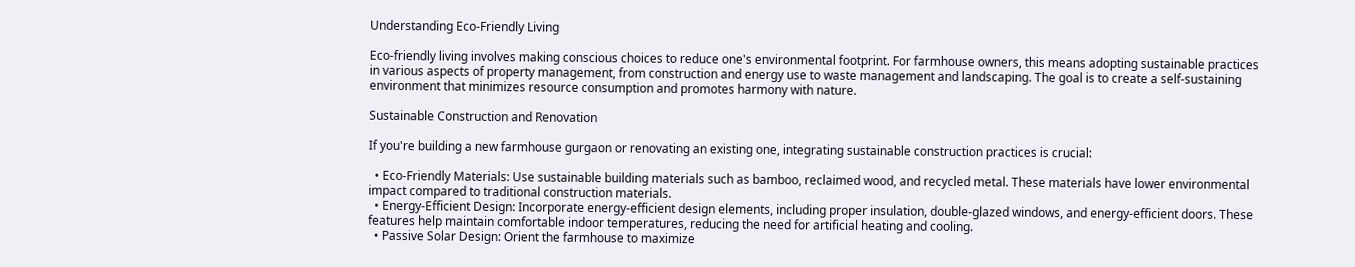Understanding Eco-Friendly Living

Eco-friendly living involves making conscious choices to reduce one's environmental footprint. For farmhouse owners, this means adopting sustainable practices in various aspects of property management, from construction and energy use to waste management and landscaping. The goal is to create a self-sustaining environment that minimizes resource consumption and promotes harmony with nature.

Sustainable Construction and Renovation

If you're building a new farmhouse gurgaon or renovating an existing one, integrating sustainable construction practices is crucial:

  • Eco-Friendly Materials: Use sustainable building materials such as bamboo, reclaimed wood, and recycled metal. These materials have lower environmental impact compared to traditional construction materials.
  • Energy-Efficient Design: Incorporate energy-efficient design elements, including proper insulation, double-glazed windows, and energy-efficient doors. These features help maintain comfortable indoor temperatures, reducing the need for artificial heating and cooling.
  • Passive Solar Design: Orient the farmhouse to maximize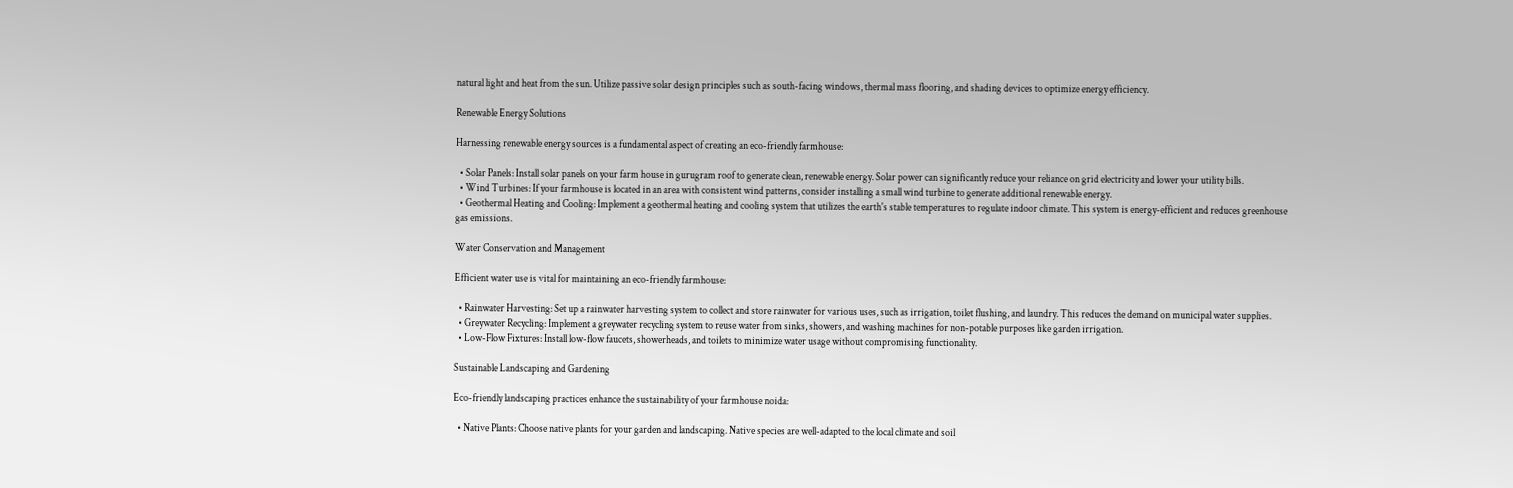natural light and heat from the sun. Utilize passive solar design principles such as south-facing windows, thermal mass flooring, and shading devices to optimize energy efficiency.

Renewable Energy Solutions

Harnessing renewable energy sources is a fundamental aspect of creating an eco-friendly farmhouse:

  • Solar Panels: Install solar panels on your farm house in gurugram roof to generate clean, renewable energy. Solar power can significantly reduce your reliance on grid electricity and lower your utility bills.
  • Wind Turbines: If your farmhouse is located in an area with consistent wind patterns, consider installing a small wind turbine to generate additional renewable energy.
  • Geothermal Heating and Cooling: Implement a geothermal heating and cooling system that utilizes the earth's stable temperatures to regulate indoor climate. This system is energy-efficient and reduces greenhouse gas emissions.

Water Conservation and Management

Efficient water use is vital for maintaining an eco-friendly farmhouse:

  • Rainwater Harvesting: Set up a rainwater harvesting system to collect and store rainwater for various uses, such as irrigation, toilet flushing, and laundry. This reduces the demand on municipal water supplies.
  • Greywater Recycling: Implement a greywater recycling system to reuse water from sinks, showers, and washing machines for non-potable purposes like garden irrigation.
  • Low-Flow Fixtures: Install low-flow faucets, showerheads, and toilets to minimize water usage without compromising functionality.

Sustainable Landscaping and Gardening

Eco-friendly landscaping practices enhance the sustainability of your farmhouse noida:

  • Native Plants: Choose native plants for your garden and landscaping. Native species are well-adapted to the local climate and soil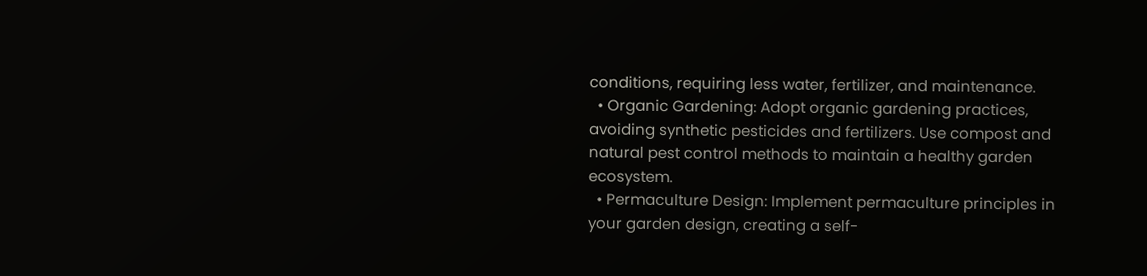conditions, requiring less water, fertilizer, and maintenance.
  • Organic Gardening: Adopt organic gardening practices, avoiding synthetic pesticides and fertilizers. Use compost and natural pest control methods to maintain a healthy garden ecosystem.
  • Permaculture Design: Implement permaculture principles in your garden design, creating a self-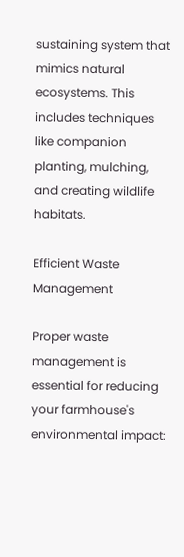sustaining system that mimics natural ecosystems. This includes techniques like companion planting, mulching, and creating wildlife habitats.

Efficient Waste Management

Proper waste management is essential for reducing your farmhouse's environmental impact: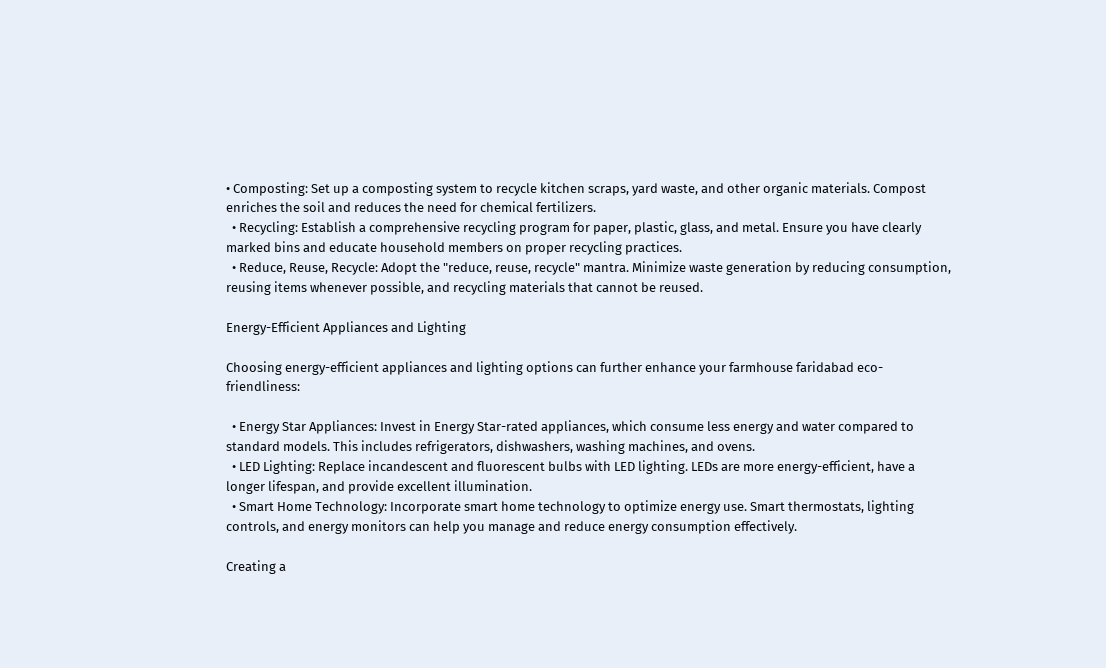• Composting: Set up a composting system to recycle kitchen scraps, yard waste, and other organic materials. Compost enriches the soil and reduces the need for chemical fertilizers.
  • Recycling: Establish a comprehensive recycling program for paper, plastic, glass, and metal. Ensure you have clearly marked bins and educate household members on proper recycling practices.
  • Reduce, Reuse, Recycle: Adopt the "reduce, reuse, recycle" mantra. Minimize waste generation by reducing consumption, reusing items whenever possible, and recycling materials that cannot be reused.

Energy-Efficient Appliances and Lighting

Choosing energy-efficient appliances and lighting options can further enhance your farmhouse faridabad eco-friendliness:

  • Energy Star Appliances: Invest in Energy Star-rated appliances, which consume less energy and water compared to standard models. This includes refrigerators, dishwashers, washing machines, and ovens.
  • LED Lighting: Replace incandescent and fluorescent bulbs with LED lighting. LEDs are more energy-efficient, have a longer lifespan, and provide excellent illumination.
  • Smart Home Technology: Incorporate smart home technology to optimize energy use. Smart thermostats, lighting controls, and energy monitors can help you manage and reduce energy consumption effectively.

Creating a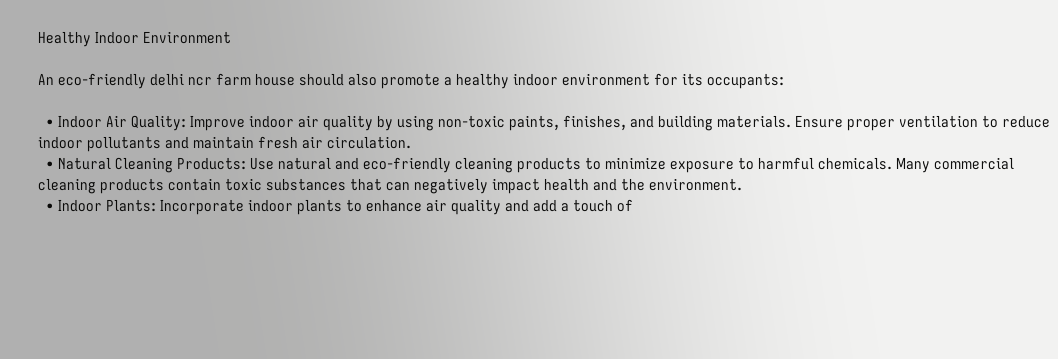Healthy Indoor Environment

An eco-friendly delhi ncr farm house should also promote a healthy indoor environment for its occupants:

  • Indoor Air Quality: Improve indoor air quality by using non-toxic paints, finishes, and building materials. Ensure proper ventilation to reduce indoor pollutants and maintain fresh air circulation.
  • Natural Cleaning Products: Use natural and eco-friendly cleaning products to minimize exposure to harmful chemicals. Many commercial cleaning products contain toxic substances that can negatively impact health and the environment.
  • Indoor Plants: Incorporate indoor plants to enhance air quality and add a touch of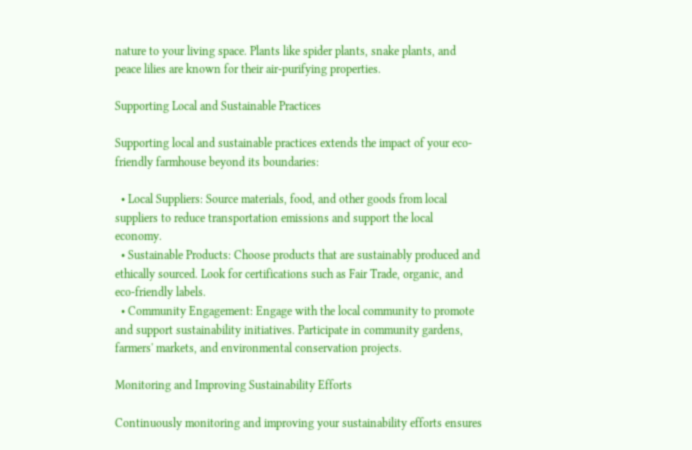nature to your living space. Plants like spider plants, snake plants, and peace lilies are known for their air-purifying properties.

Supporting Local and Sustainable Practices

Supporting local and sustainable practices extends the impact of your eco-friendly farmhouse beyond its boundaries:

  • Local Suppliers: Source materials, food, and other goods from local suppliers to reduce transportation emissions and support the local economy.
  • Sustainable Products: Choose products that are sustainably produced and ethically sourced. Look for certifications such as Fair Trade, organic, and eco-friendly labels.
  • Community Engagement: Engage with the local community to promote and support sustainability initiatives. Participate in community gardens, farmers' markets, and environmental conservation projects.

Monitoring and Improving Sustainability Efforts

Continuously monitoring and improving your sustainability efforts ensures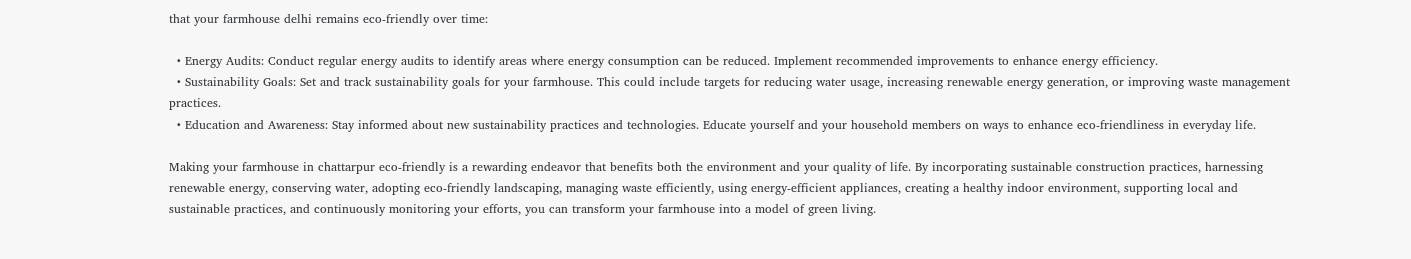that your farmhouse delhi remains eco-friendly over time:

  • Energy Audits: Conduct regular energy audits to identify areas where energy consumption can be reduced. Implement recommended improvements to enhance energy efficiency.
  • Sustainability Goals: Set and track sustainability goals for your farmhouse. This could include targets for reducing water usage, increasing renewable energy generation, or improving waste management practices.
  • Education and Awareness: Stay informed about new sustainability practices and technologies. Educate yourself and your household members on ways to enhance eco-friendliness in everyday life.

Making your farmhouse in chattarpur eco-friendly is a rewarding endeavor that benefits both the environment and your quality of life. By incorporating sustainable construction practices, harnessing renewable energy, conserving water, adopting eco-friendly landscaping, managing waste efficiently, using energy-efficient appliances, creating a healthy indoor environment, supporting local and sustainable practices, and continuously monitoring your efforts, you can transform your farmhouse into a model of green living.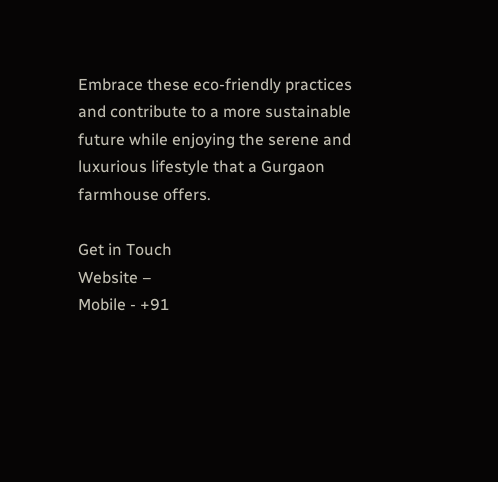Embrace these eco-friendly practices and contribute to a more sustainable future while enjoying the serene and luxurious lifestyle that a Gurgaon farmhouse offers.

Get in Touch
Website –
Mobile - +91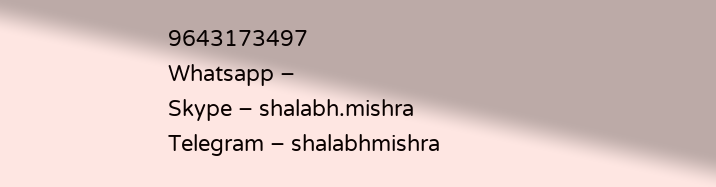9643173497
Whatsapp –
Skype – shalabh.mishra
Telegram – shalabhmishra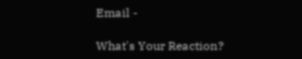Email -

What's Your Reaction?